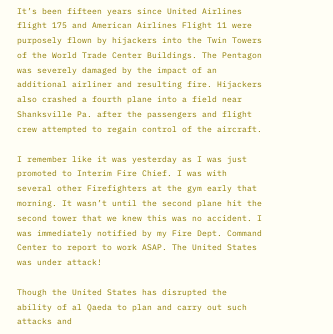It’s been fifteen years since United Airlines flight 175 and American Airlines Flight 11 were purposely flown by hijackers into the Twin Towers of the World Trade Center Buildings. The Pentagon was severely damaged by the impact of an additional airliner and resulting fire. Hijackers also crashed a fourth plane into a field near Shanksville Pa. after the passengers and flight crew attempted to regain control of the aircraft.

I remember like it was yesterday as I was just promoted to Interim Fire Chief. I was with several other Firefighters at the gym early that morning. It wasn’t until the second plane hit the second tower that we knew this was no accident. I was immediately notified by my Fire Dept. Command Center to report to work ASAP. The United States was under attack!

Though the United States has disrupted the ability of al Qaeda to plan and carry out such attacks and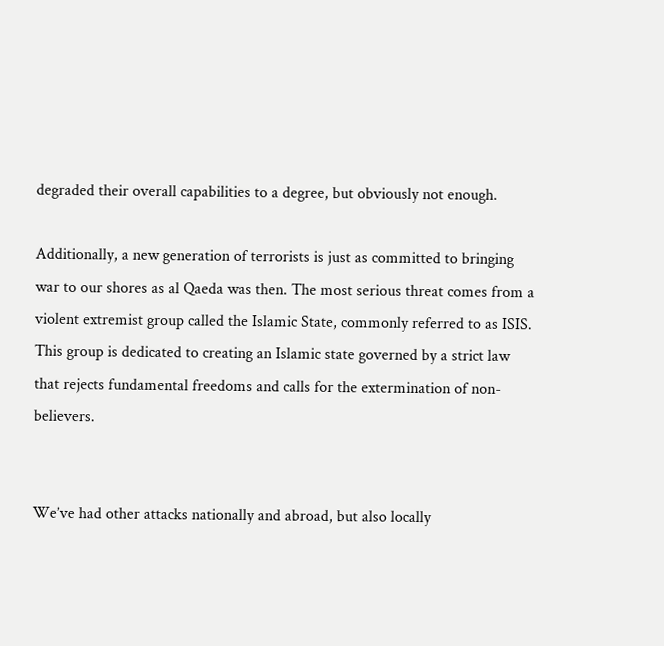degraded their overall capabilities to a degree, but obviously not enough.

Additionally, a new generation of terrorists is just as committed to bringing war to our shores as al Qaeda was then. The most serious threat comes from a violent extremist group called the Islamic State, commonly referred to as ISIS. This group is dedicated to creating an Islamic state governed by a strict law that rejects fundamental freedoms and calls for the extermination of non-believers.


We’ve had other attacks nationally and abroad, but also locally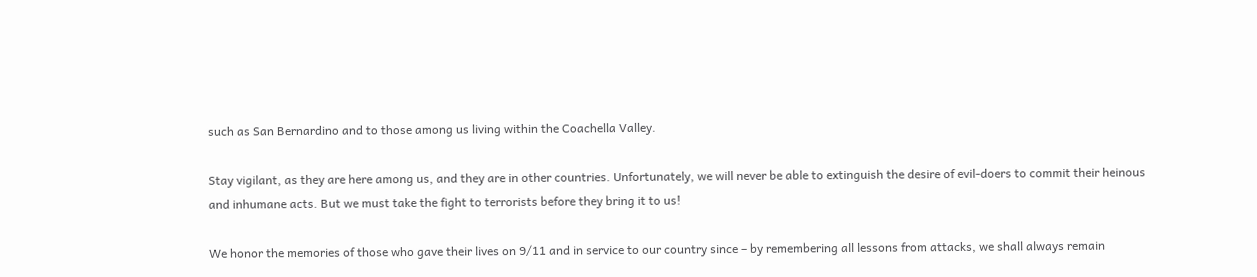such as San Bernardino and to those among us living within the Coachella Valley.

Stay vigilant, as they are here among us, and they are in other countries. Unfortunately, we will never be able to extinguish the desire of evil-doers to commit their heinous and inhumane acts. But we must take the fight to terrorists before they bring it to us!

We honor the memories of those who gave their lives on 9/11 and in service to our country since – by remembering all lessons from attacks, we shall always remain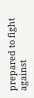prepared to fight against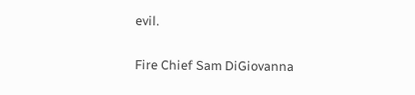evil.

Fire Chief Sam DiGiovanna